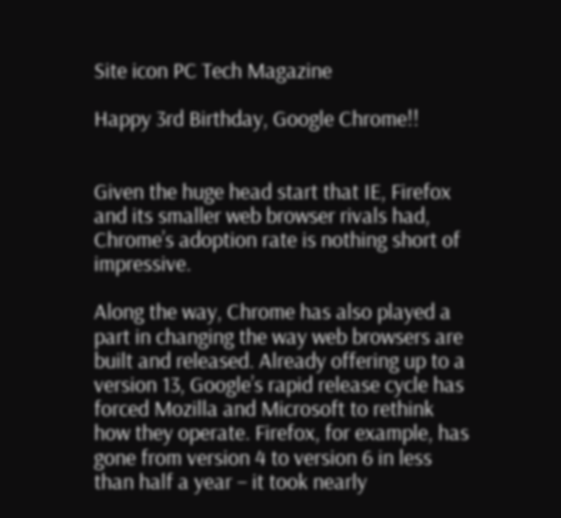Site icon PC Tech Magazine

Happy 3rd Birthday, Google Chrome!!


Given the huge head start that IE, Firefox and its smaller web browser rivals had, Chrome’s adoption rate is nothing short of impressive.

Along the way, Chrome has also played a part in changing the way web browsers are built and released. Already offering up to a version 13, Google’s rapid release cycle has forced Mozilla and Microsoft to rethink how they operate. Firefox, for example, has gone from version 4 to version 6 in less than half a year – it took nearly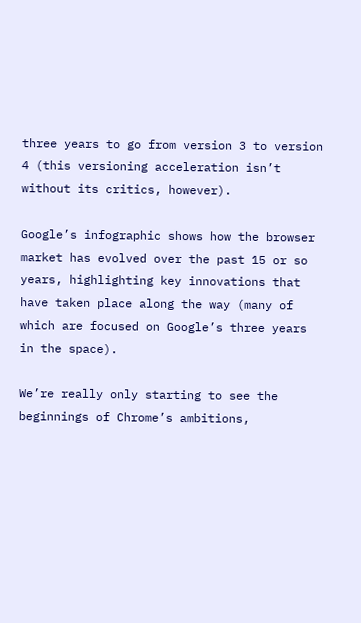three years to go from version 3 to version 4 (this versioning acceleration isn’t without its critics, however).

Google’s infographic shows how the browser market has evolved over the past 15 or so years, highlighting key innovations that have taken place along the way (many of which are focused on Google’s three years in the space).

We’re really only starting to see the beginnings of Chrome’s ambitions,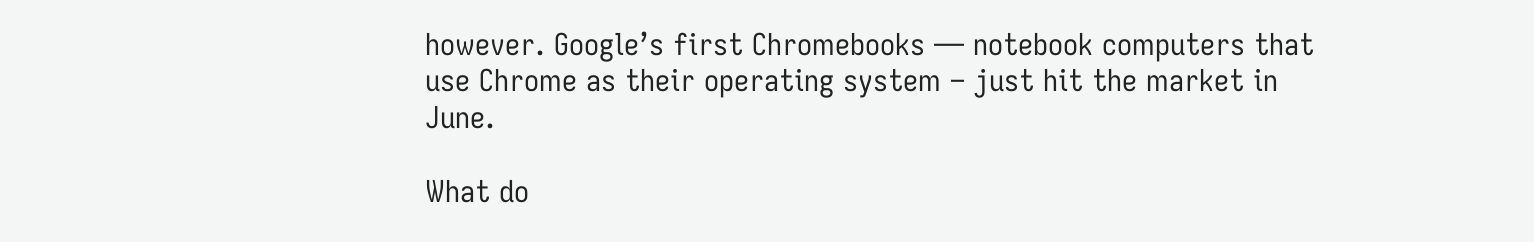however. Google’s first Chromebooks — notebook computers that use Chrome as their operating system – just hit the market in June.

What do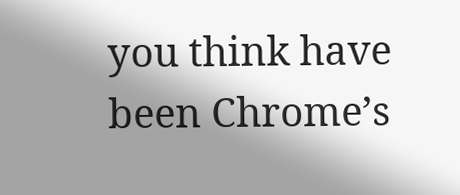you think have been Chrome’s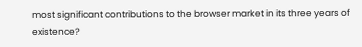most significant contributions to the browser market in its three years of existence?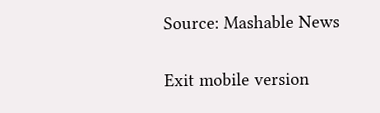Source: Mashable News

Exit mobile version